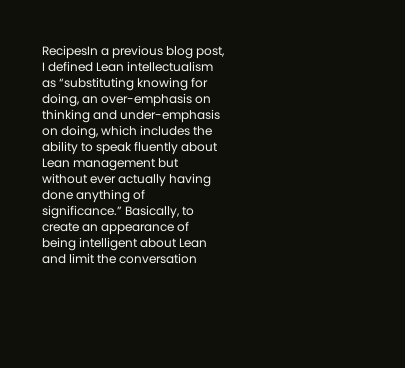RecipesIn a previous blog post, I defined Lean intellectualism as “substituting knowing for doing, an over-emphasis on thinking and under-emphasis on doing, which includes the ability to speak fluently about Lean management but without ever actually having done anything of significance.” Basically, to create an appearance of being intelligent about Lean and limit the conversation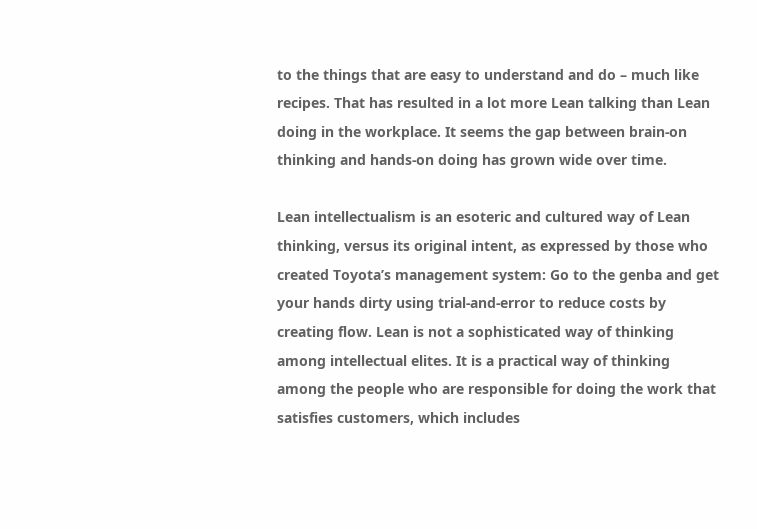to the things that are easy to understand and do – much like recipes. That has resulted in a lot more Lean talking than Lean doing in the workplace. It seems the gap between brain-on thinking and hands-on doing has grown wide over time.

Lean intellectualism is an esoteric and cultured way of Lean thinking, versus its original intent, as expressed by those who created Toyota’s management system: Go to the genba and get your hands dirty using trial-and-error to reduce costs by creating flow. Lean is not a sophisticated way of thinking among intellectual elites. It is a practical way of thinking among the people who are responsible for doing the work that satisfies customers, which includes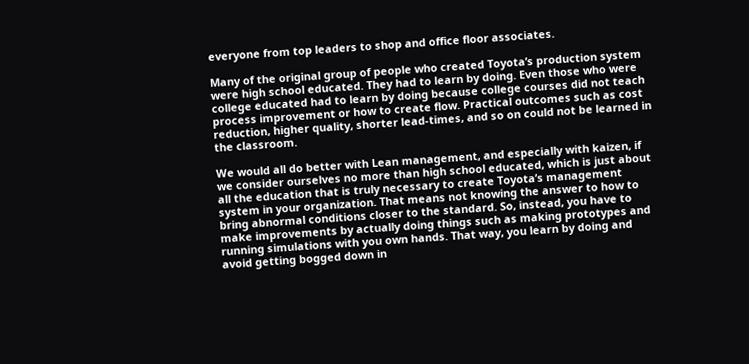everyone from top leaders to shop and office floor associates.

Many of the original group of people who created Toyota’s production system were high school educated. They had to learn by doing. Even those who were college educated had to learn by doing because college courses did not teach process improvement or how to create flow. Practical outcomes such as cost reduction, higher quality, shorter lead-times, and so on could not be learned in the classroom.

We would all do better with Lean management, and especially with kaizen, if we consider ourselves no more than high school educated, which is just about all the education that is truly necessary to create Toyota’s management system in your organization. That means not knowing the answer to how to bring abnormal conditions closer to the standard. So, instead, you have to make improvements by actually doing things such as making prototypes and running simulations with you own hands. That way, you learn by doing and avoid getting bogged down in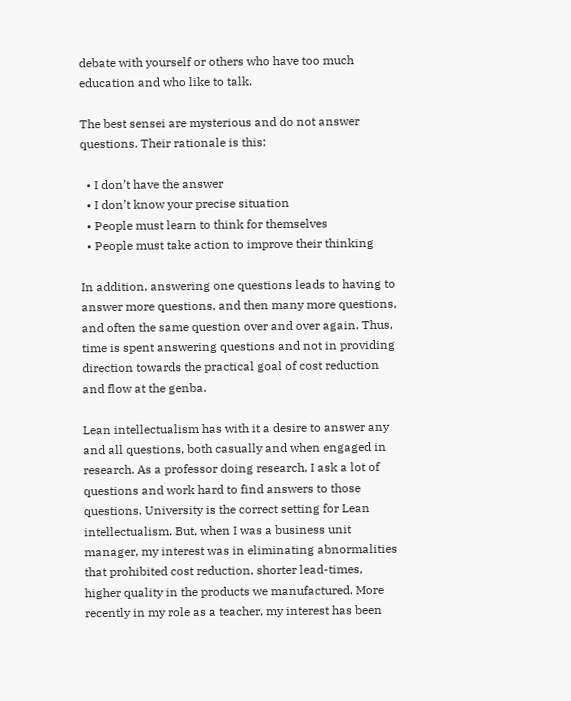debate with yourself or others who have too much education and who like to talk.

The best sensei are mysterious and do not answer questions. Their rationale is this:

  • I don’t have the answer
  • I don’t know your precise situation
  • People must learn to think for themselves
  • People must take action to improve their thinking

In addition, answering one questions leads to having to answer more questions, and then many more questions, and often the same question over and over again. Thus, time is spent answering questions and not in providing direction towards the practical goal of cost reduction and flow at the genba.

Lean intellectualism has with it a desire to answer any and all questions, both casually and when engaged in research. As a professor doing research, I ask a lot of questions and work hard to find answers to those questions. University is the correct setting for Lean intellectualism. But, when I was a business unit manager, my interest was in eliminating abnormalities that prohibited cost reduction, shorter lead-times, higher quality in the products we manufactured. More recently in my role as a teacher, my interest has been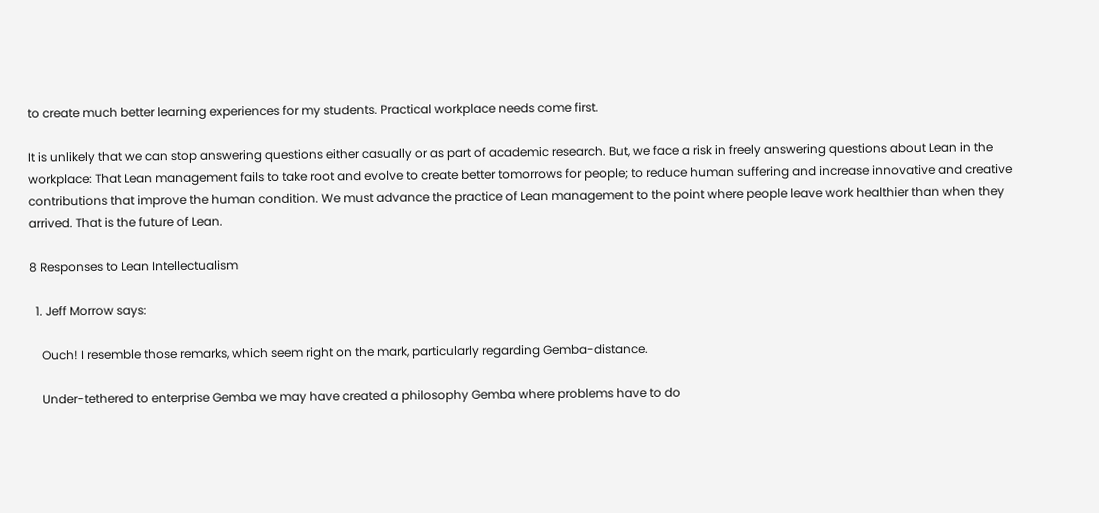to create much better learning experiences for my students. Practical workplace needs come first.

It is unlikely that we can stop answering questions either casually or as part of academic research. But, we face a risk in freely answering questions about Lean in the workplace: That Lean management fails to take root and evolve to create better tomorrows for people; to reduce human suffering and increase innovative and creative contributions that improve the human condition. We must advance the practice of Lean management to the point where people leave work healthier than when they arrived. That is the future of Lean.

8 Responses to Lean Intellectualism

  1. Jeff Morrow says:

    Ouch! I resemble those remarks, which seem right on the mark, particularly regarding Gemba-distance.

    Under-tethered to enterprise Gemba we may have created a philosophy Gemba where problems have to do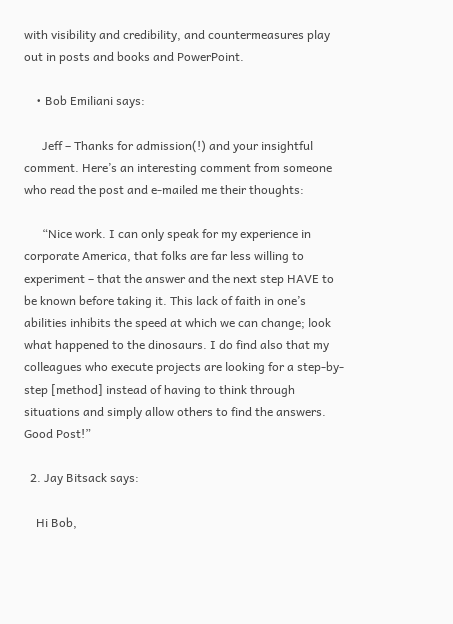with visibility and credibility, and countermeasures play out in posts and books and PowerPoint.

    • Bob Emiliani says:

      Jeff – Thanks for admission(!) and your insightful comment. Here’s an interesting comment from someone who read the post and e-mailed me their thoughts:

      “Nice work. I can only speak for my experience in corporate America, that folks are far less willing to experiment – that the answer and the next step HAVE to be known before taking it. This lack of faith in one’s abilities inhibits the speed at which we can change; look what happened to the dinosaurs. I do find also that my colleagues who execute projects are looking for a step-by-step [method] instead of having to think through situations and simply allow others to find the answers. Good Post!”

  2. Jay Bitsack says:

    Hi Bob,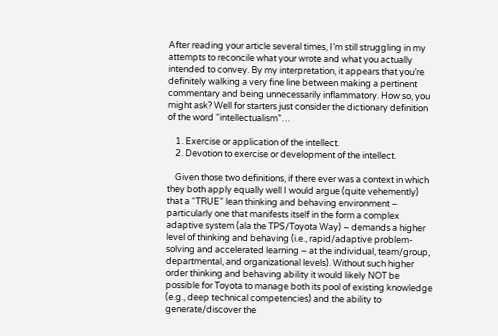After reading your article several times, I’m still struggling in my attempts to reconcile what your wrote and what you actually intended to convey. By my interpretation, it appears that you’re definitely walking a very fine line between making a pertinent commentary and being unnecessarily inflammatory. How so, you might ask? Well for starters just consider the dictionary definition of the word “intellectualism”…

    1. Exercise or application of the intellect.
    2. Devotion to exercise or development of the intellect.

    Given those two definitions, if there ever was a context in which they both apply equally well I would argue (quite vehemently) that a “TRUE” lean thinking and behaving environment – particularly one that manifests itself in the form a complex adaptive system (ala the TPS/Toyota Way) – demands a higher level of thinking and behaving (i.e., rapid/adaptive problem-solving and accelerated learning – at the individual, team/group, departmental, and organizational levels). Without such higher order thinking and behaving ability it would likely NOT be possible for Toyota to manage both its pool of existing knowledge (e.g., deep technical competencies) and the ability to generate/discover the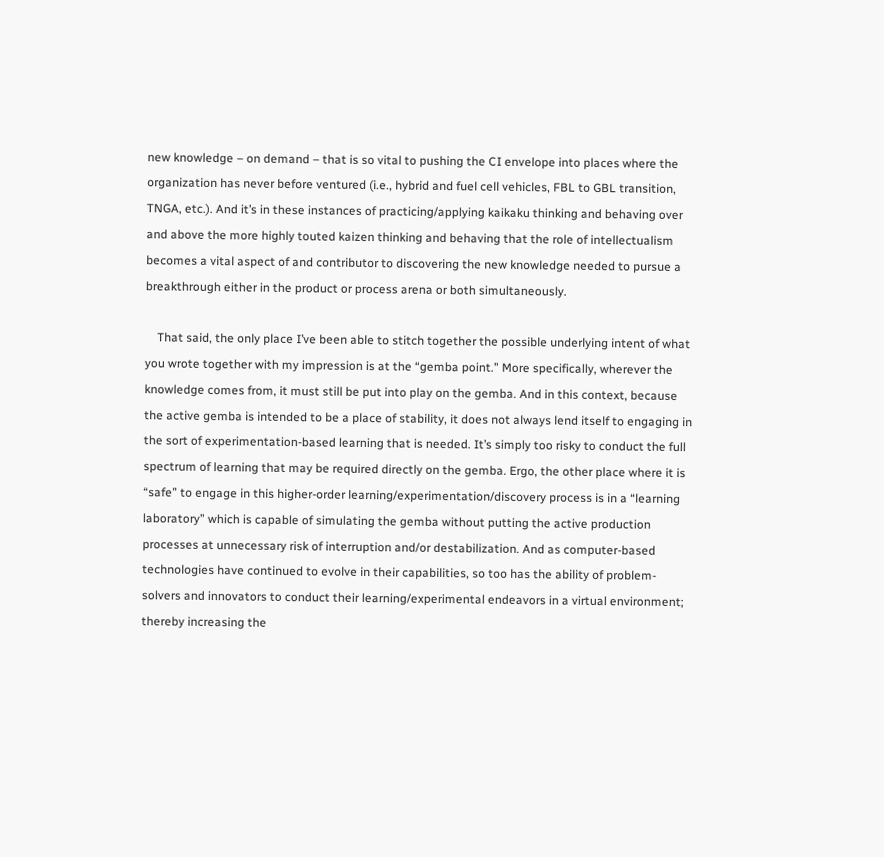new knowledge – on demand – that is so vital to pushing the CI envelope into places where the organization has never before ventured (i.e., hybrid and fuel cell vehicles, FBL to GBL transition, TNGA, etc.). And it’s in these instances of practicing/applying kaikaku thinking and behaving over and above the more highly touted kaizen thinking and behaving that the role of intellectualism becomes a vital aspect of and contributor to discovering the new knowledge needed to pursue a breakthrough either in the product or process arena or both simultaneously.

    That said, the only place I’ve been able to stitch together the possible underlying intent of what you wrote together with my impression is at the “gemba point.” More specifically, wherever the knowledge comes from, it must still be put into play on the gemba. And in this context, because the active gemba is intended to be a place of stability, it does not always lend itself to engaging in the sort of experimentation-based learning that is needed. It’s simply too risky to conduct the full spectrum of learning that may be required directly on the gemba. Ergo, the other place where it is “safe” to engage in this higher-order learning/experimentation/discovery process is in a “learning laboratory” which is capable of simulating the gemba without putting the active production processes at unnecessary risk of interruption and/or destabilization. And as computer-based technologies have continued to evolve in their capabilities, so too has the ability of problem-solvers and innovators to conduct their learning/experimental endeavors in a virtual environment; thereby increasing the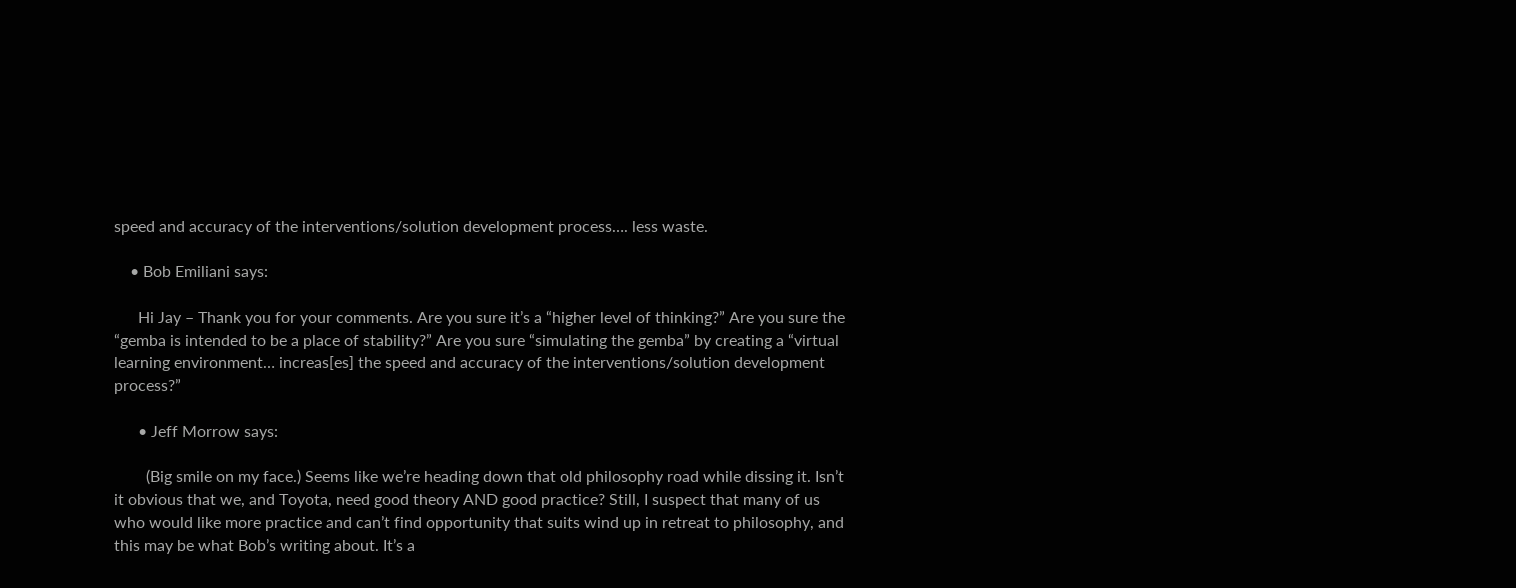speed and accuracy of the interventions/solution development process…. less waste.

    • Bob Emiliani says:

      Hi Jay – Thank you for your comments. Are you sure it’s a “higher level of thinking?” Are you sure the “gemba is intended to be a place of stability?” Are you sure “simulating the gemba” by creating a “virtual learning environment… increas[es] the speed and accuracy of the interventions/solution development process?”

      • Jeff Morrow says:

        (Big smile on my face.) Seems like we’re heading down that old philosophy road while dissing it. Isn’t it obvious that we, and Toyota, need good theory AND good practice? Still, I suspect that many of us who would like more practice and can’t find opportunity that suits wind up in retreat to philosophy, and this may be what Bob’s writing about. It’s a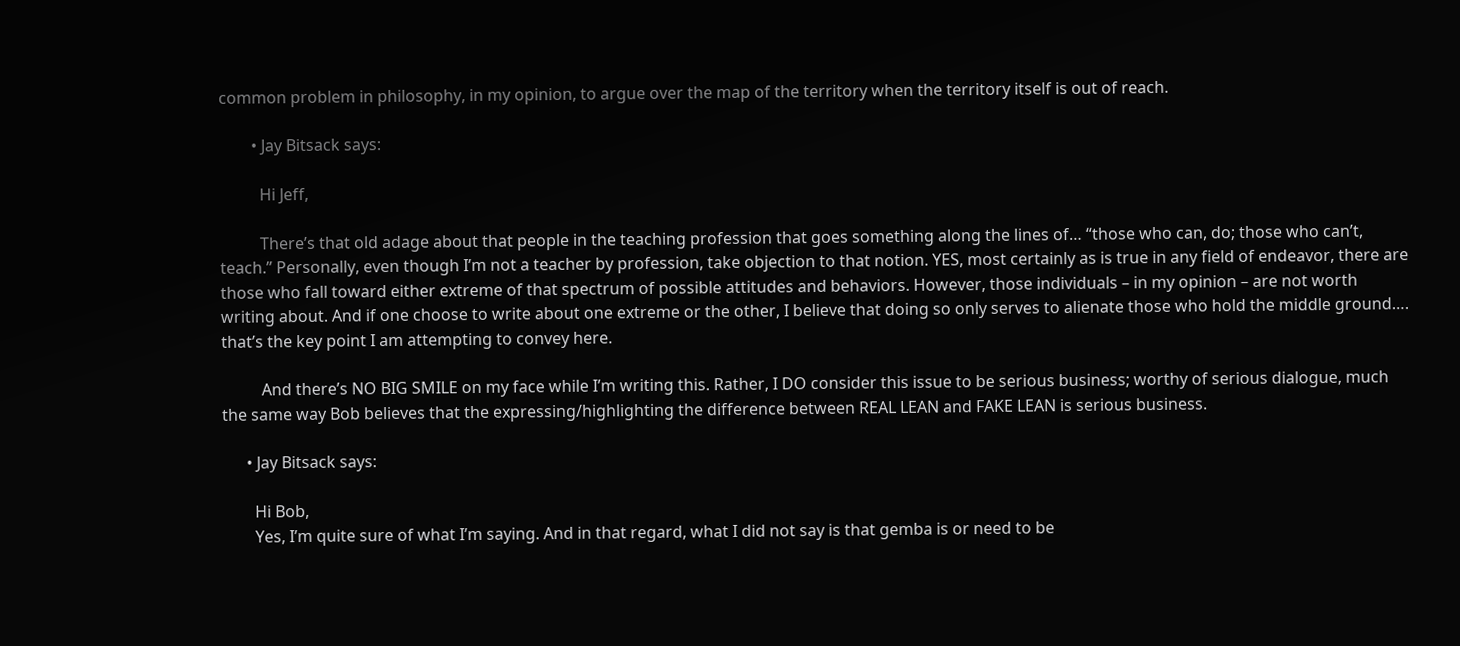common problem in philosophy, in my opinion, to argue over the map of the territory when the territory itself is out of reach.

        • Jay Bitsack says:

          Hi Jeff,

          There’s that old adage about that people in the teaching profession that goes something along the lines of… “those who can, do; those who can’t, teach.” Personally, even though I’m not a teacher by profession, take objection to that notion. YES, most certainly as is true in any field of endeavor, there are those who fall toward either extreme of that spectrum of possible attitudes and behaviors. However, those individuals – in my opinion – are not worth writing about. And if one choose to write about one extreme or the other, I believe that doing so only serves to alienate those who hold the middle ground…. that’s the key point I am attempting to convey here.

          And there’s NO BIG SMILE on my face while I’m writing this. Rather, I DO consider this issue to be serious business; worthy of serious dialogue, much the same way Bob believes that the expressing/highlighting the difference between REAL LEAN and FAKE LEAN is serious business.

      • Jay Bitsack says:

        Hi Bob,
        Yes, I’m quite sure of what I’m saying. And in that regard, what I did not say is that gemba is or need to be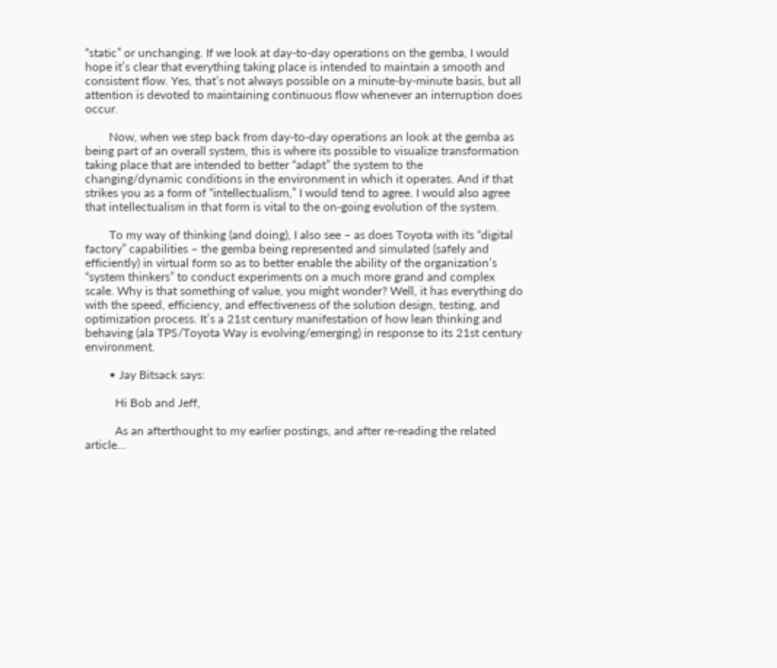“static” or unchanging. If we look at day-to-day operations on the gemba, I would hope it’s clear that everything taking place is intended to maintain a smooth and consistent flow. Yes, that’s not always possible on a minute-by-minute basis, but all attention is devoted to maintaining continuous flow whenever an interruption does occur.

        Now, when we step back from day-to-day operations an look at the gemba as being part of an overall system, this is where its possible to visualize transformation taking place that are intended to better “adapt” the system to the changing/dynamic conditions in the environment in which it operates. And if that strikes you as a form of “intellectualism,” I would tend to agree. I would also agree that intellectualism in that form is vital to the on-going evolution of the system.

        To my way of thinking (and doing), I also see – as does Toyota with its “digital factory” capabilities – the gemba being represented and simulated (safely and efficiently) in virtual form so as to better enable the ability of the organization’s “system thinkers” to conduct experiments on a much more grand and complex scale. Why is that something of value, you might wonder? Well, it has everything do with the speed, efficiency, and effectiveness of the solution design, testing, and optimization process. It’s a 21st century manifestation of how lean thinking and behaving (ala TPS/Toyota Way is evolving/emerging) in response to its 21st century environment.

        • Jay Bitsack says:

          Hi Bob and Jeff,

          As an afterthought to my earlier postings, and after re-reading the related article…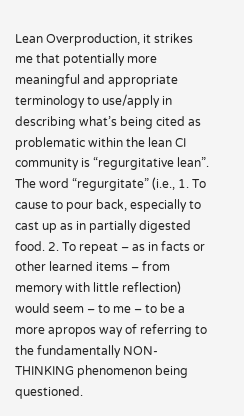Lean Overproduction, it strikes me that potentially more meaningful and appropriate terminology to use/apply in describing what’s being cited as problematic within the lean CI community is “regurgitative lean”. The word “regurgitate” (i.e., 1. To cause to pour back, especially to cast up as in partially digested food. 2. To repeat – as in facts or other learned items – from memory with little reflection) would seem – to me – to be a more apropos way of referring to the fundamentally NON-THINKING phenomenon being questioned.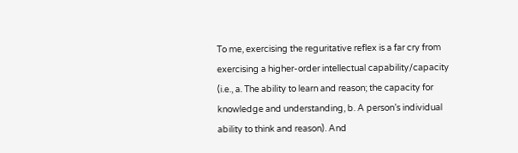To me, exercising the reguritative reflex is a far cry from exercising a higher-order intellectual capability/capacity (i.e., a. The ability to learn and reason; the capacity for knowledge and understanding, b. A person’s individual ability to think and reason). And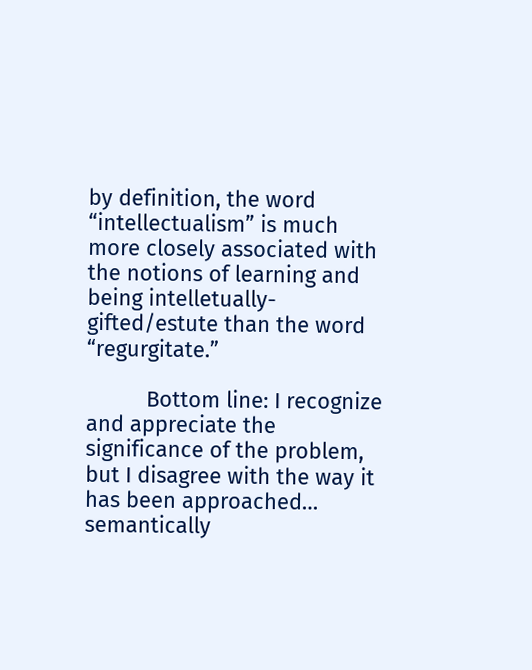by definition, the word “intellectualism” is much more closely associated with the notions of learning and being intelletually-gifted/estute than the word “regurgitate.”

          Bottom line: I recognize and appreciate the significance of the problem, but I disagree with the way it has been approached… semantically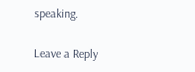speaking.

Leave a Reply